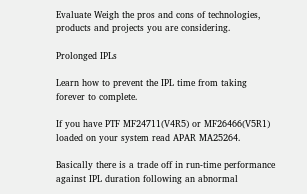Evaluate Weigh the pros and cons of technologies, products and projects you are considering.

Prolonged IPLs

Learn how to prevent the IPL time from taking forever to complete.

If you have PTF MF24711(V4R5) or MF26466(V5R1) loaded on your system read APAR MA25264.

Basically there is a trade off in run-time performance against IPL duration following an abnormal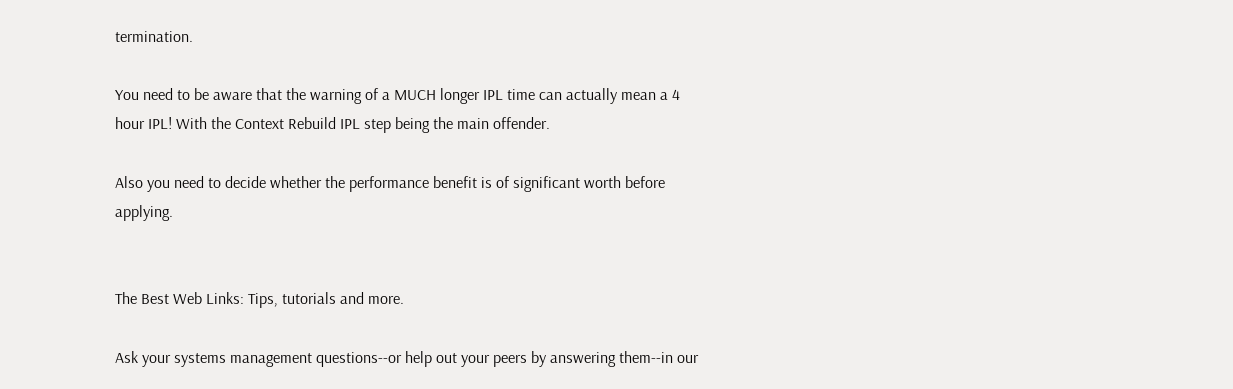termination.

You need to be aware that the warning of a MUCH longer IPL time can actually mean a 4 hour IPL! With the Context Rebuild IPL step being the main offender.

Also you need to decide whether the performance benefit is of significant worth before applying.


The Best Web Links: Tips, tutorials and more.

Ask your systems management questions--or help out your peers by answering them--in our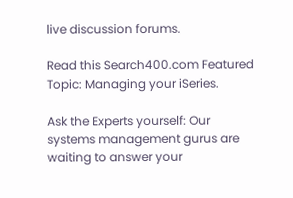live discussion forums.

Read this Search400.com Featured Topic: Managing your iSeries.

Ask the Experts yourself: Our systems management gurus are waiting to answer your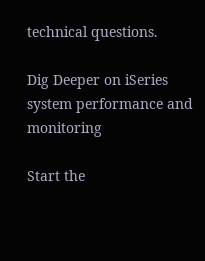technical questions.

Dig Deeper on iSeries system performance and monitoring

Start the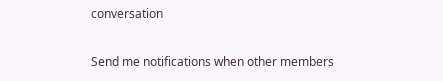conversation

Send me notifications when other members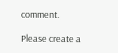comment.

Please create a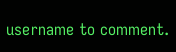username to comment.